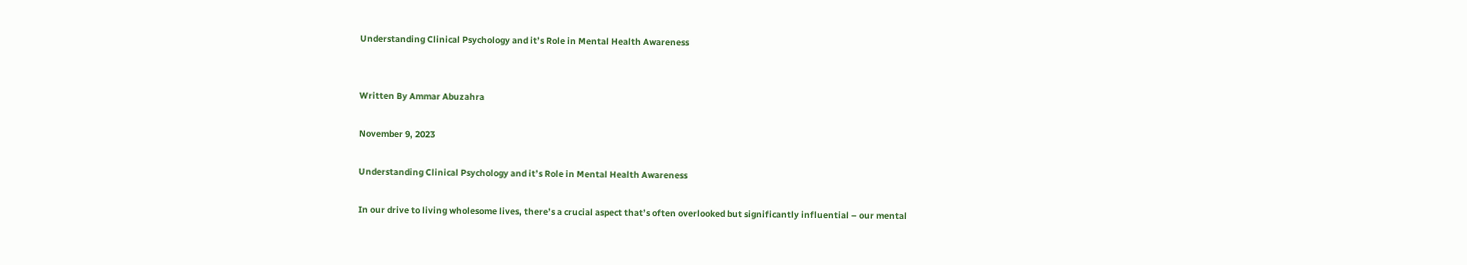Understanding Clinical Psychology and it’s Role in Mental Health Awareness


Written By Ammar Abuzahra

November 9, 2023

Understanding Clinical Psychology and it’s Role in Mental Health Awareness

In our drive to living wholesome lives, there’s a crucial aspect that’s often overlooked but significantly influential – our mental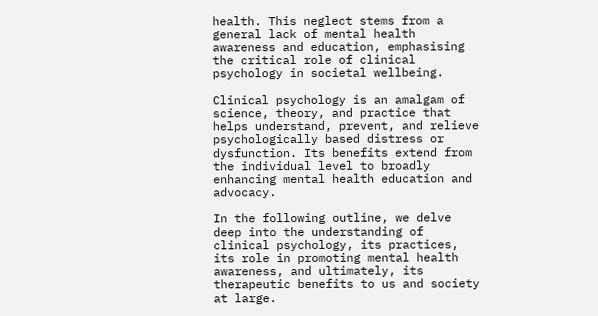health. This neglect stems from a general lack of mental health awareness and education, emphasising the critical role of clinical psychology in societal wellbeing.

Clinical psychology is an amalgam of science, theory, and practice that helps understand, prevent, and relieve psychologically based distress or dysfunction. Its benefits extend from the individual level to broadly enhancing mental health education and advocacy.

In the following outline, we delve deep into the understanding of clinical psychology, its practices, its role in promoting mental health awareness, and ultimately, its therapeutic benefits to us and society at large.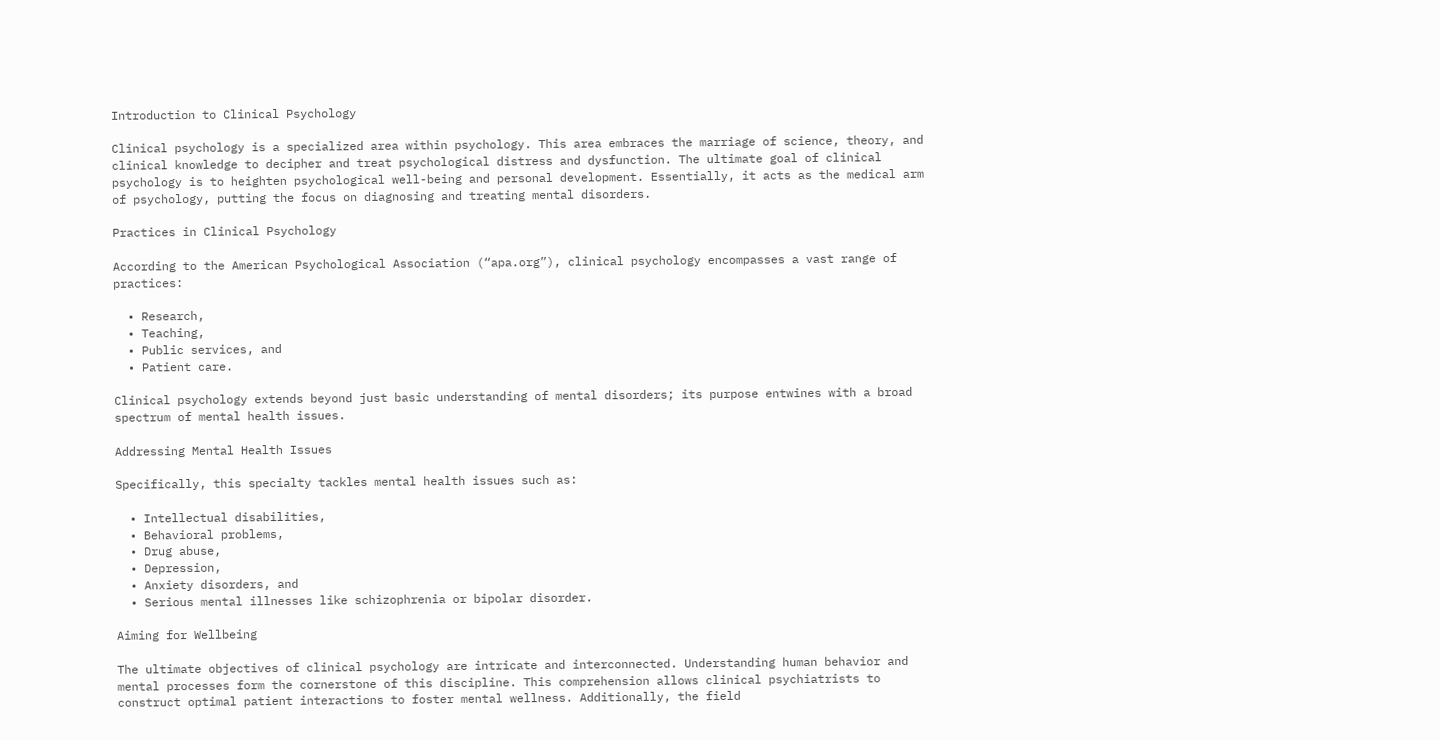Introduction to Clinical Psychology

Clinical psychology is a specialized area within psychology. This area embraces the marriage of science, theory, and clinical knowledge to decipher and treat psychological distress and dysfunction. The ultimate goal of clinical psychology is to heighten psychological well-being and personal development. Essentially, it acts as the medical arm of psychology, putting the focus on diagnosing and treating mental disorders.

Practices in Clinical Psychology

According to the American Psychological Association (“apa.org”), clinical psychology encompasses a vast range of practices:

  • Research,
  • Teaching,
  • Public services, and
  • Patient care.

Clinical psychology extends beyond just basic understanding of mental disorders; its purpose entwines with a broad spectrum of mental health issues.

Addressing Mental Health Issues

Specifically, this specialty tackles mental health issues such as:

  • Intellectual disabilities,
  • Behavioral problems,
  • Drug abuse,
  • Depression,
  • Anxiety disorders, and
  • Serious mental illnesses like schizophrenia or bipolar disorder.

Aiming for Wellbeing

The ultimate objectives of clinical psychology are intricate and interconnected. Understanding human behavior and mental processes form the cornerstone of this discipline. This comprehension allows clinical psychiatrists to construct optimal patient interactions to foster mental wellness. Additionally, the field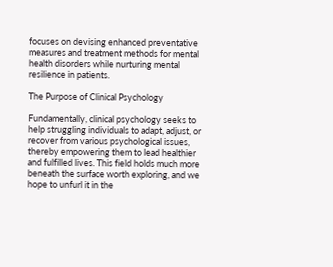focuses on devising enhanced preventative measures and treatment methods for mental health disorders while nurturing mental resilience in patients.

The Purpose of Clinical Psychology

Fundamentally, clinical psychology seeks to help struggling individuals to adapt, adjust, or recover from various psychological issues, thereby empowering them to lead healthier and fulfilled lives. This field holds much more beneath the surface worth exploring, and we hope to unfurl it in the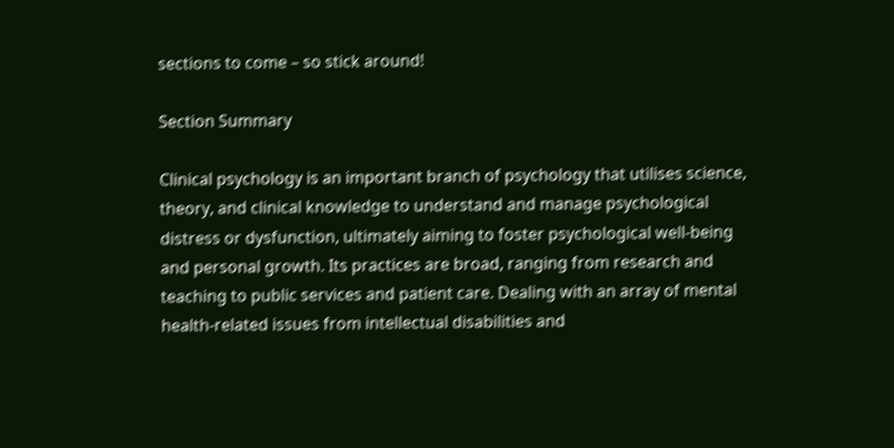sections to come – so stick around!

Section Summary

Clinical psychology is an important branch of psychology that utilises science, theory, and clinical knowledge to understand and manage psychological distress or dysfunction, ultimately aiming to foster psychological well-being and personal growth. Its practices are broad, ranging from research and teaching to public services and patient care. Dealing with an array of mental health-related issues from intellectual disabilities and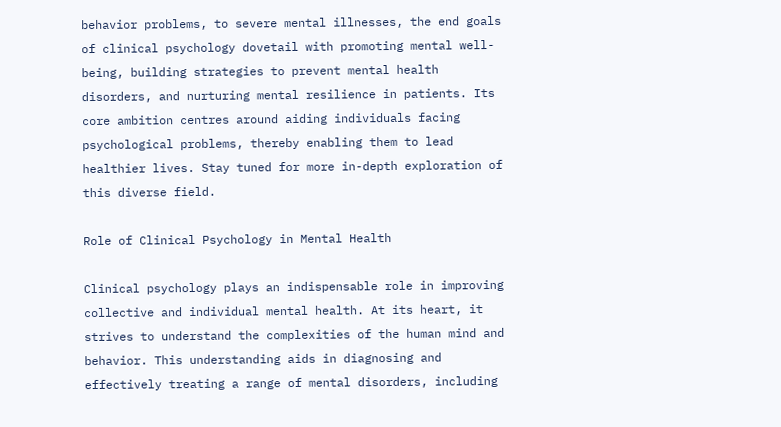behavior problems, to severe mental illnesses, the end goals of clinical psychology dovetail with promoting mental well-being, building strategies to prevent mental health disorders, and nurturing mental resilience in patients. Its core ambition centres around aiding individuals facing psychological problems, thereby enabling them to lead healthier lives. Stay tuned for more in-depth exploration of this diverse field.

Role of Clinical Psychology in Mental Health

Clinical psychology plays an indispensable role in improving collective and individual mental health. At its heart, it strives to understand the complexities of the human mind and behavior. This understanding aids in diagnosing and effectively treating a range of mental disorders, including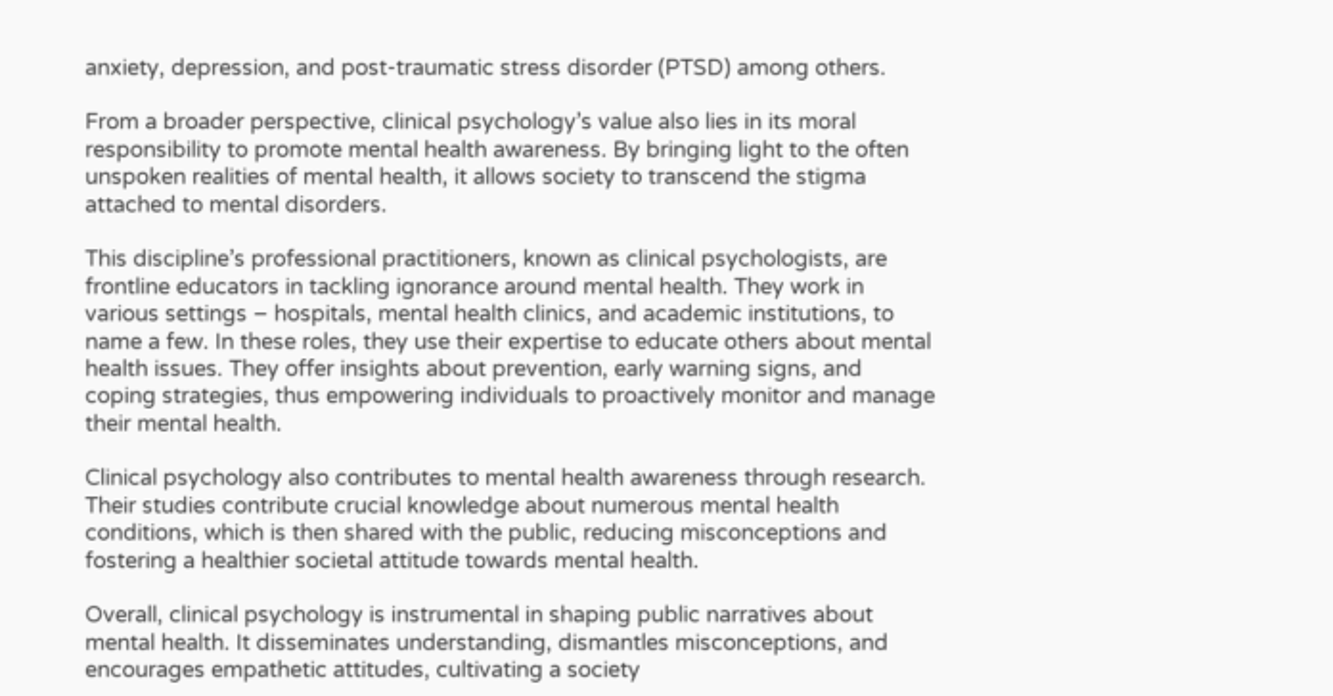anxiety, depression, and post-traumatic stress disorder (PTSD) among others.

From a broader perspective, clinical psychology’s value also lies in its moral responsibility to promote mental health awareness. By bringing light to the often unspoken realities of mental health, it allows society to transcend the stigma attached to mental disorders.

This discipline’s professional practitioners, known as clinical psychologists, are frontline educators in tackling ignorance around mental health. They work in various settings – hospitals, mental health clinics, and academic institutions, to name a few. In these roles, they use their expertise to educate others about mental health issues. They offer insights about prevention, early warning signs, and coping strategies, thus empowering individuals to proactively monitor and manage their mental health.

Clinical psychology also contributes to mental health awareness through research. Their studies contribute crucial knowledge about numerous mental health conditions, which is then shared with the public, reducing misconceptions and fostering a healthier societal attitude towards mental health.

Overall, clinical psychology is instrumental in shaping public narratives about mental health. It disseminates understanding, dismantles misconceptions, and encourages empathetic attitudes, cultivating a society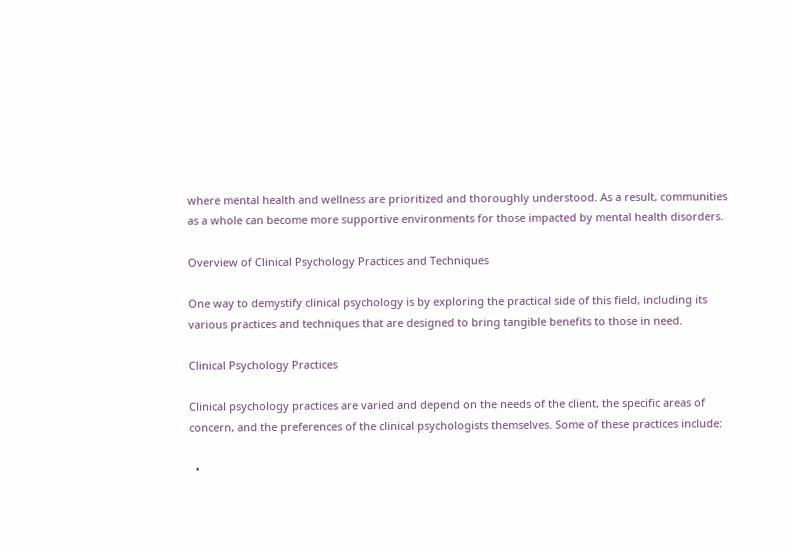where mental health and wellness are prioritized and thoroughly understood. As a result, communities as a whole can become more supportive environments for those impacted by mental health disorders.

Overview of Clinical Psychology Practices and Techniques

One way to demystify clinical psychology is by exploring the practical side of this field, including its various practices and techniques that are designed to bring tangible benefits to those in need.

Clinical Psychology Practices

Clinical psychology practices are varied and depend on the needs of the client, the specific areas of concern, and the preferences of the clinical psychologists themselves. Some of these practices include:

  •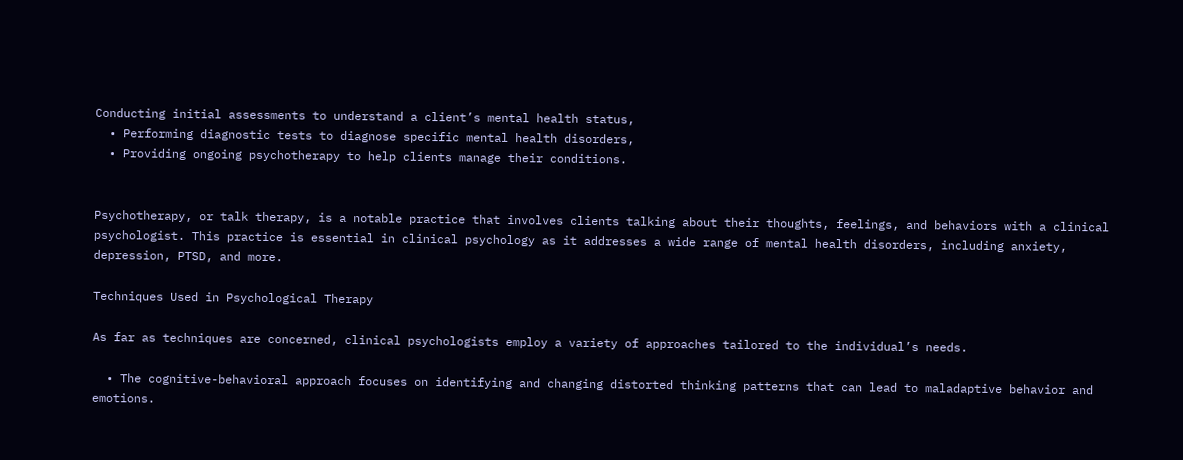Conducting initial assessments to understand a client’s mental health status,
  • Performing diagnostic tests to diagnose specific mental health disorders,
  • Providing ongoing psychotherapy to help clients manage their conditions.


Psychotherapy, or talk therapy, is a notable practice that involves clients talking about their thoughts, feelings, and behaviors with a clinical psychologist. This practice is essential in clinical psychology as it addresses a wide range of mental health disorders, including anxiety, depression, PTSD, and more.

Techniques Used in Psychological Therapy

As far as techniques are concerned, clinical psychologists employ a variety of approaches tailored to the individual’s needs.

  • The cognitive-behavioral approach focuses on identifying and changing distorted thinking patterns that can lead to maladaptive behavior and emotions.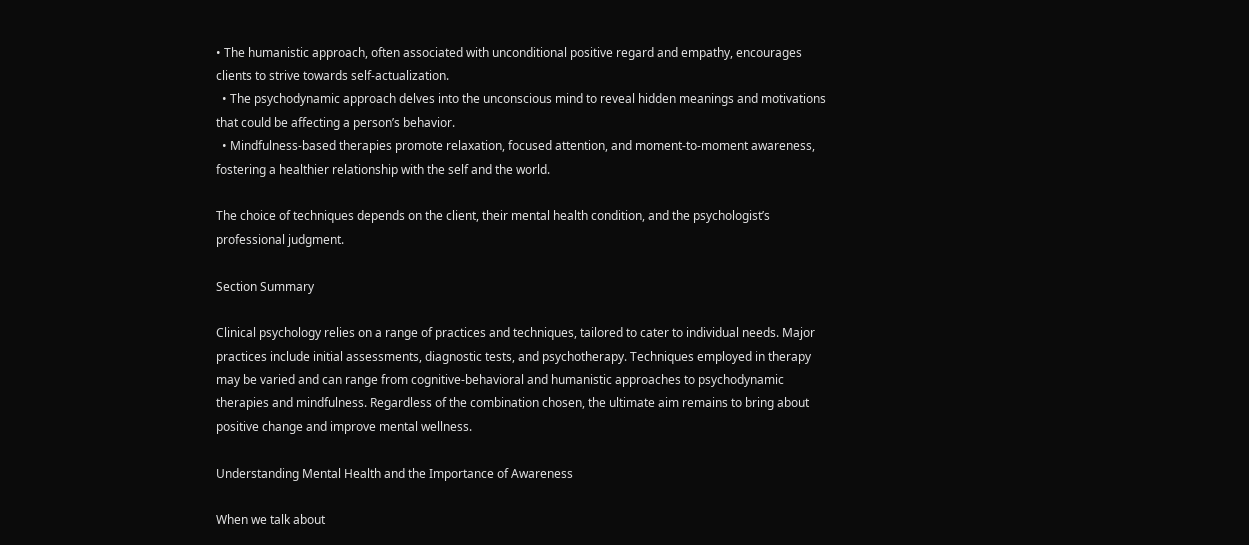• The humanistic approach, often associated with unconditional positive regard and empathy, encourages clients to strive towards self-actualization.
  • The psychodynamic approach delves into the unconscious mind to reveal hidden meanings and motivations that could be affecting a person’s behavior.
  • Mindfulness-based therapies promote relaxation, focused attention, and moment-to-moment awareness, fostering a healthier relationship with the self and the world.

The choice of techniques depends on the client, their mental health condition, and the psychologist’s professional judgment.

Section Summary

Clinical psychology relies on a range of practices and techniques, tailored to cater to individual needs. Major practices include initial assessments, diagnostic tests, and psychotherapy. Techniques employed in therapy may be varied and can range from cognitive-behavioral and humanistic approaches to psychodynamic therapies and mindfulness. Regardless of the combination chosen, the ultimate aim remains to bring about positive change and improve mental wellness.

Understanding Mental Health and the Importance of Awareness

When we talk about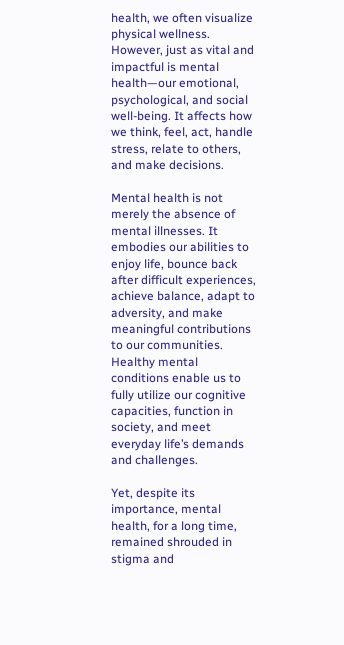health, we often visualize physical wellness. However, just as vital and impactful is mental health—our emotional, psychological, and social well-being. It affects how we think, feel, act, handle stress, relate to others, and make decisions.

Mental health is not merely the absence of mental illnesses. It embodies our abilities to enjoy life, bounce back after difficult experiences, achieve balance, adapt to adversity, and make meaningful contributions to our communities. Healthy mental conditions enable us to fully utilize our cognitive capacities, function in society, and meet everyday life’s demands and challenges.

Yet, despite its importance, mental health, for a long time, remained shrouded in stigma and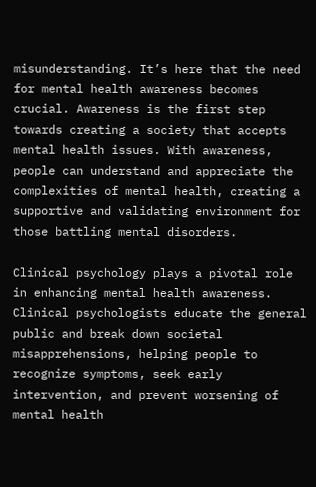misunderstanding. It’s here that the need for mental health awareness becomes crucial. Awareness is the first step towards creating a society that accepts mental health issues. With awareness, people can understand and appreciate the complexities of mental health, creating a supportive and validating environment for those battling mental disorders.

Clinical psychology plays a pivotal role in enhancing mental health awareness. Clinical psychologists educate the general public and break down societal misapprehensions, helping people to recognize symptoms, seek early intervention, and prevent worsening of mental health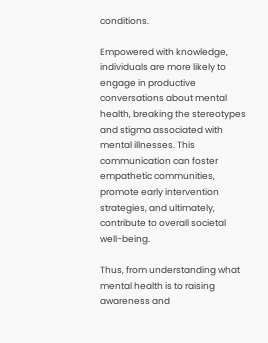conditions.

Empowered with knowledge, individuals are more likely to engage in productive conversations about mental health, breaking the stereotypes and stigma associated with mental illnesses. This communication can foster empathetic communities, promote early intervention strategies, and ultimately, contribute to overall societal well-being.

Thus, from understanding what mental health is to raising awareness and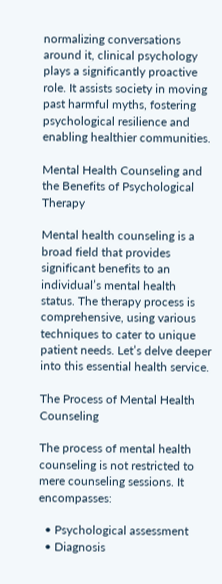normalizing conversations around it, clinical psychology plays a significantly proactive role. It assists society in moving past harmful myths, fostering psychological resilience and enabling healthier communities.

Mental Health Counseling and the Benefits of Psychological Therapy

Mental health counseling is a broad field that provides significant benefits to an individual’s mental health status. The therapy process is comprehensive, using various techniques to cater to unique patient needs. Let’s delve deeper into this essential health service.

The Process of Mental Health Counseling

The process of mental health counseling is not restricted to mere counseling sessions. It encompasses:

  • Psychological assessment
  • Diagnosis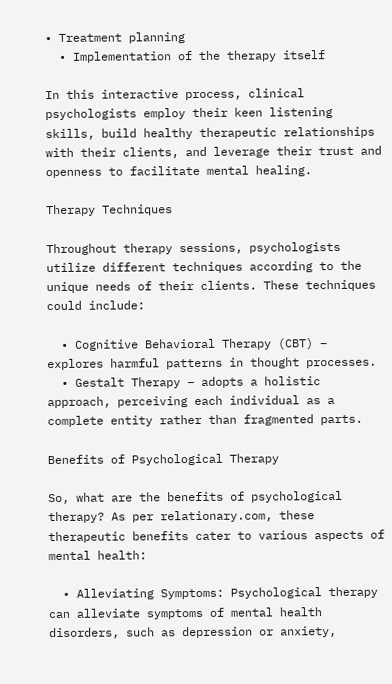• Treatment planning
  • Implementation of the therapy itself

In this interactive process, clinical psychologists employ their keen listening skills, build healthy therapeutic relationships with their clients, and leverage their trust and openness to facilitate mental healing.

Therapy Techniques

Throughout therapy sessions, psychologists utilize different techniques according to the unique needs of their clients. These techniques could include:

  • Cognitive Behavioral Therapy (CBT) – explores harmful patterns in thought processes.
  • Gestalt Therapy – adopts a holistic approach, perceiving each individual as a complete entity rather than fragmented parts.

Benefits of Psychological Therapy

So, what are the benefits of psychological therapy? As per relationary.com, these therapeutic benefits cater to various aspects of mental health:

  • Alleviating Symptoms: Psychological therapy can alleviate symptoms of mental health disorders, such as depression or anxiety,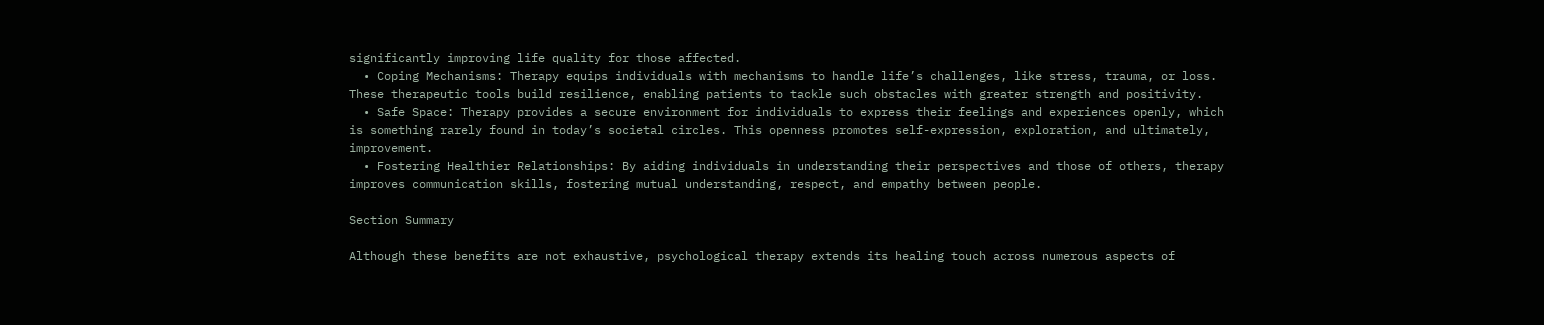significantly improving life quality for those affected.
  • Coping Mechanisms: Therapy equips individuals with mechanisms to handle life’s challenges, like stress, trauma, or loss. These therapeutic tools build resilience, enabling patients to tackle such obstacles with greater strength and positivity.
  • Safe Space: Therapy provides a secure environment for individuals to express their feelings and experiences openly, which is something rarely found in today’s societal circles. This openness promotes self-expression, exploration, and ultimately, improvement.
  • Fostering Healthier Relationships: By aiding individuals in understanding their perspectives and those of others, therapy improves communication skills, fostering mutual understanding, respect, and empathy between people.

Section Summary

Although these benefits are not exhaustive, psychological therapy extends its healing touch across numerous aspects of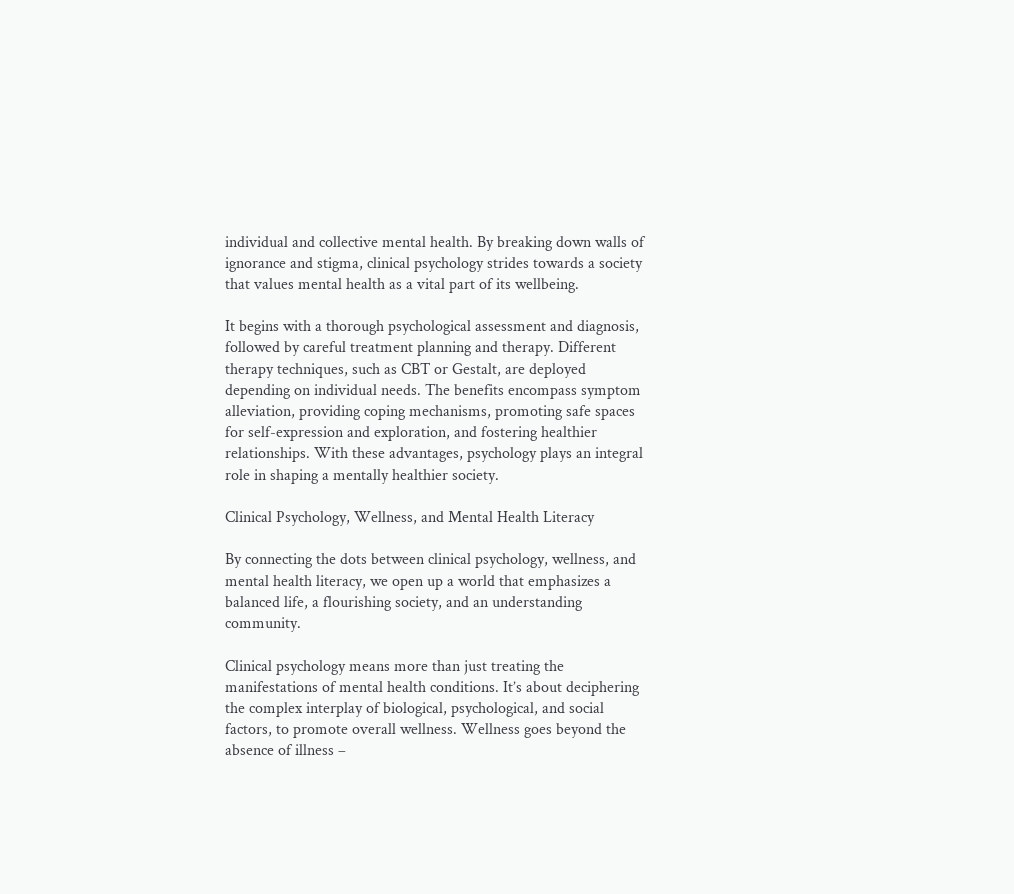individual and collective mental health. By breaking down walls of ignorance and stigma, clinical psychology strides towards a society that values mental health as a vital part of its wellbeing.

It begins with a thorough psychological assessment and diagnosis, followed by careful treatment planning and therapy. Different therapy techniques, such as CBT or Gestalt, are deployed depending on individual needs. The benefits encompass symptom alleviation, providing coping mechanisms, promoting safe spaces for self-expression and exploration, and fostering healthier relationships. With these advantages, psychology plays an integral role in shaping a mentally healthier society.

Clinical Psychology, Wellness, and Mental Health Literacy

By connecting the dots between clinical psychology, wellness, and mental health literacy, we open up a world that emphasizes a balanced life, a flourishing society, and an understanding community.

Clinical psychology means more than just treating the manifestations of mental health conditions. It’s about deciphering the complex interplay of biological, psychological, and social factors, to promote overall wellness. Wellness goes beyond the absence of illness –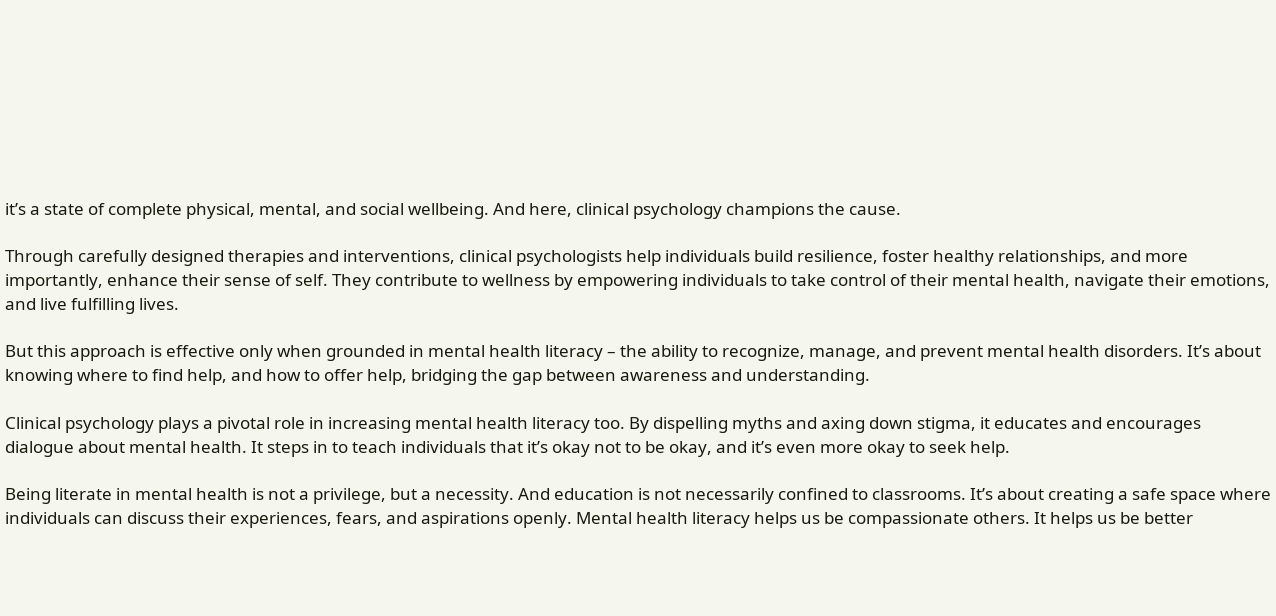it’s a state of complete physical, mental, and social wellbeing. And here, clinical psychology champions the cause.

Through carefully designed therapies and interventions, clinical psychologists help individuals build resilience, foster healthy relationships, and more importantly, enhance their sense of self. They contribute to wellness by empowering individuals to take control of their mental health, navigate their emotions, and live fulfilling lives.

But this approach is effective only when grounded in mental health literacy – the ability to recognize, manage, and prevent mental health disorders. It’s about knowing where to find help, and how to offer help, bridging the gap between awareness and understanding.

Clinical psychology plays a pivotal role in increasing mental health literacy too. By dispelling myths and axing down stigma, it educates and encourages dialogue about mental health. It steps in to teach individuals that it’s okay not to be okay, and it’s even more okay to seek help.

Being literate in mental health is not a privilege, but a necessity. And education is not necessarily confined to classrooms. It’s about creating a safe space where individuals can discuss their experiences, fears, and aspirations openly. Mental health literacy helps us be compassionate others. It helps us be better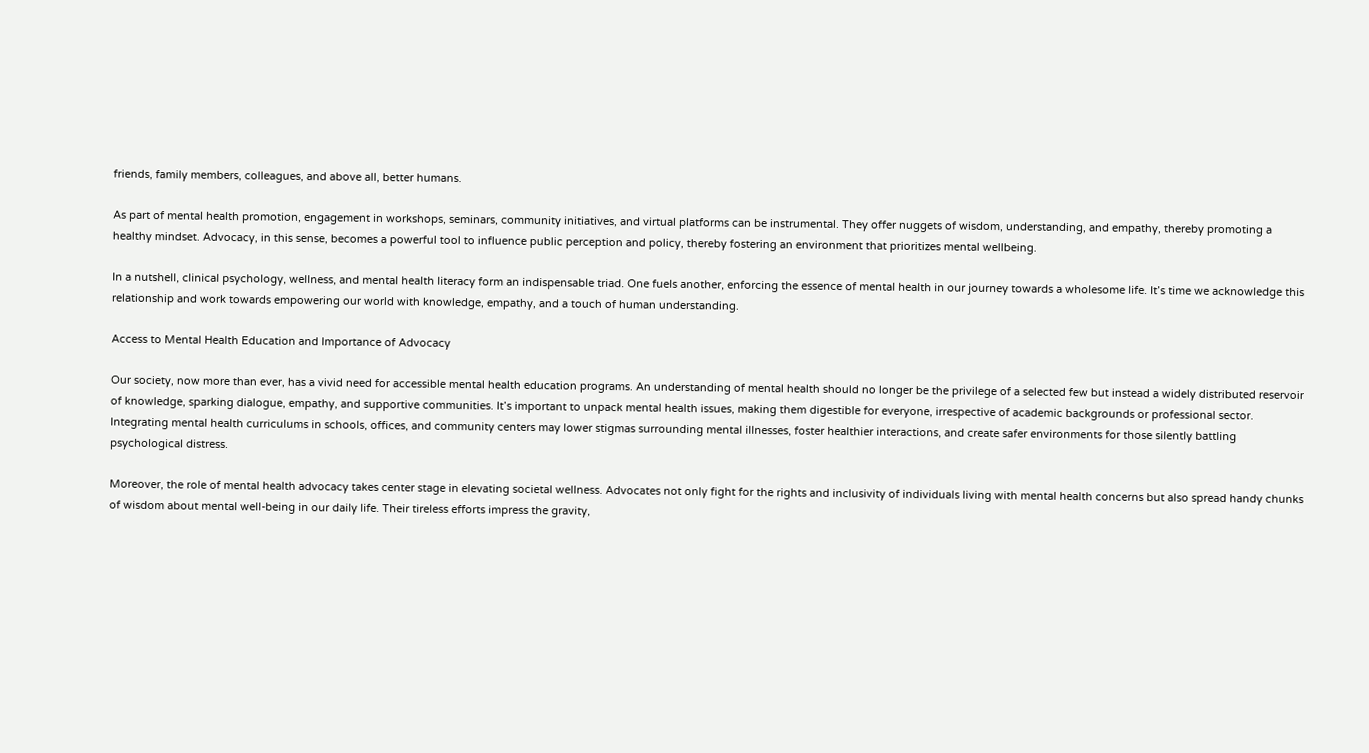friends, family members, colleagues, and above all, better humans.

As part of mental health promotion, engagement in workshops, seminars, community initiatives, and virtual platforms can be instrumental. They offer nuggets of wisdom, understanding, and empathy, thereby promoting a healthy mindset. Advocacy, in this sense, becomes a powerful tool to influence public perception and policy, thereby fostering an environment that prioritizes mental wellbeing.

In a nutshell, clinical psychology, wellness, and mental health literacy form an indispensable triad. One fuels another, enforcing the essence of mental health in our journey towards a wholesome life. It’s time we acknowledge this relationship and work towards empowering our world with knowledge, empathy, and a touch of human understanding.

Access to Mental Health Education and Importance of Advocacy

Our society, now more than ever, has a vivid need for accessible mental health education programs. An understanding of mental health should no longer be the privilege of a selected few but instead a widely distributed reservoir of knowledge, sparking dialogue, empathy, and supportive communities. It’s important to unpack mental health issues, making them digestible for everyone, irrespective of academic backgrounds or professional sector. Integrating mental health curriculums in schools, offices, and community centers may lower stigmas surrounding mental illnesses, foster healthier interactions, and create safer environments for those silently battling psychological distress.

Moreover, the role of mental health advocacy takes center stage in elevating societal wellness. Advocates not only fight for the rights and inclusivity of individuals living with mental health concerns but also spread handy chunks of wisdom about mental well-being in our daily life. Their tireless efforts impress the gravity,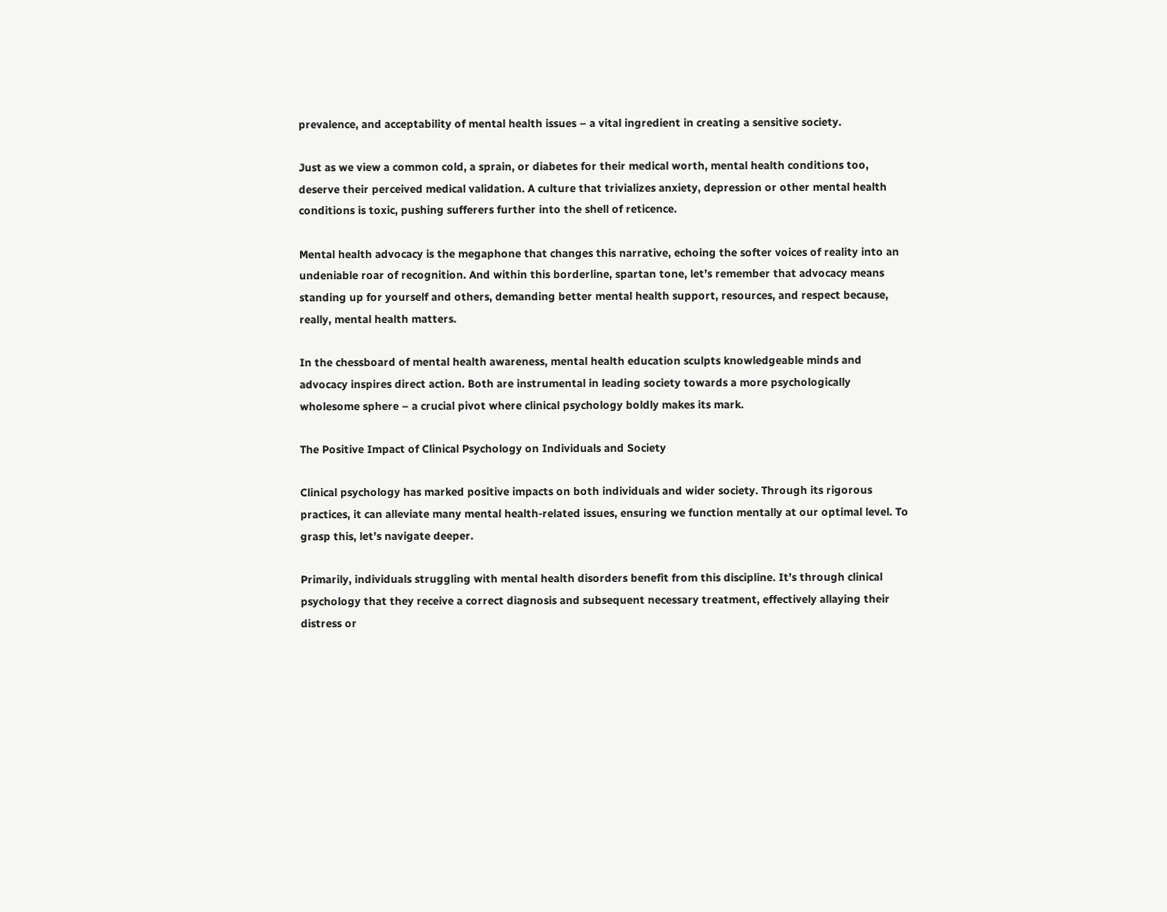prevalence, and acceptability of mental health issues – a vital ingredient in creating a sensitive society.

Just as we view a common cold, a sprain, or diabetes for their medical worth, mental health conditions too, deserve their perceived medical validation. A culture that trivializes anxiety, depression or other mental health conditions is toxic, pushing sufferers further into the shell of reticence.

Mental health advocacy is the megaphone that changes this narrative, echoing the softer voices of reality into an undeniable roar of recognition. And within this borderline, spartan tone, let’s remember that advocacy means standing up for yourself and others, demanding better mental health support, resources, and respect because, really, mental health matters.

In the chessboard of mental health awareness, mental health education sculpts knowledgeable minds and advocacy inspires direct action. Both are instrumental in leading society towards a more psychologically wholesome sphere – a crucial pivot where clinical psychology boldly makes its mark.

The Positive Impact of Clinical Psychology on Individuals and Society

Clinical psychology has marked positive impacts on both individuals and wider society. Through its rigorous practices, it can alleviate many mental health-related issues, ensuring we function mentally at our optimal level. To grasp this, let’s navigate deeper.

Primarily, individuals struggling with mental health disorders benefit from this discipline. It’s through clinical psychology that they receive a correct diagnosis and subsequent necessary treatment, effectively allaying their distress or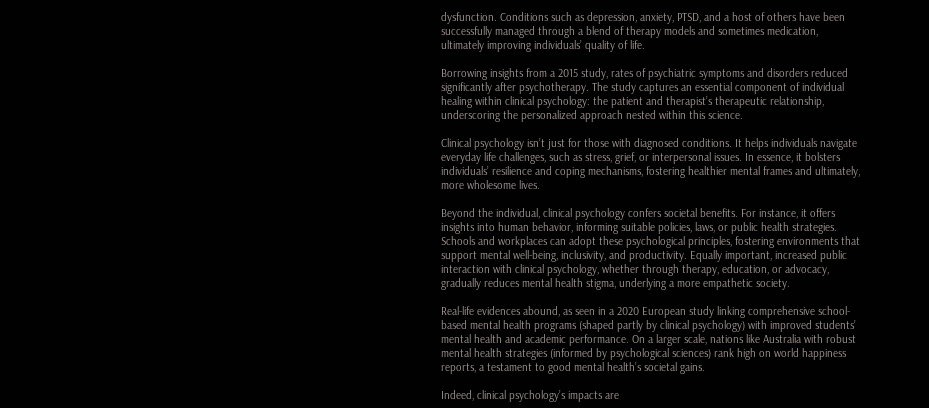dysfunction. Conditions such as depression, anxiety, PTSD, and a host of others have been successfully managed through a blend of therapy models and sometimes medication, ultimately improving individuals’ quality of life.

Borrowing insights from a 2015 study, rates of psychiatric symptoms and disorders reduced significantly after psychotherapy. The study captures an essential component of individual healing within clinical psychology: the patient and therapist’s therapeutic relationship, underscoring the personalized approach nested within this science.

Clinical psychology isn’t just for those with diagnosed conditions. It helps individuals navigate everyday life challenges, such as stress, grief, or interpersonal issues. In essence, it bolsters individuals’ resilience and coping mechanisms, fostering healthier mental frames and ultimately, more wholesome lives.

Beyond the individual, clinical psychology confers societal benefits. For instance, it offers insights into human behavior, informing suitable policies, laws, or public health strategies. Schools and workplaces can adopt these psychological principles, fostering environments that support mental well-being, inclusivity, and productivity. Equally important, increased public interaction with clinical psychology, whether through therapy, education, or advocacy, gradually reduces mental health stigma, underlying a more empathetic society.

Real-life evidences abound, as seen in a 2020 European study linking comprehensive school-based mental health programs (shaped partly by clinical psychology) with improved students’ mental health and academic performance. On a larger scale, nations like Australia with robust mental health strategies (informed by psychological sciences) rank high on world happiness reports, a testament to good mental health’s societal gains.

Indeed, clinical psychology’s impacts are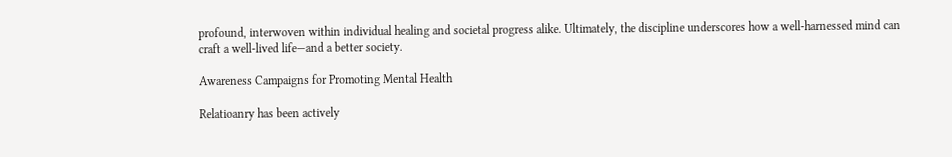profound, interwoven within individual healing and societal progress alike. Ultimately, the discipline underscores how a well-harnessed mind can craft a well-lived life—and a better society.

Awareness Campaigns for Promoting Mental Health

Relatioanry has been actively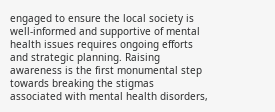engaged to ensure the local society is well-informed and supportive of mental health issues requires ongoing efforts and strategic planning. Raising awareness is the first monumental step towards breaking the stigmas associated with mental health disorders,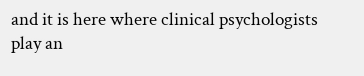and it is here where clinical psychologists play an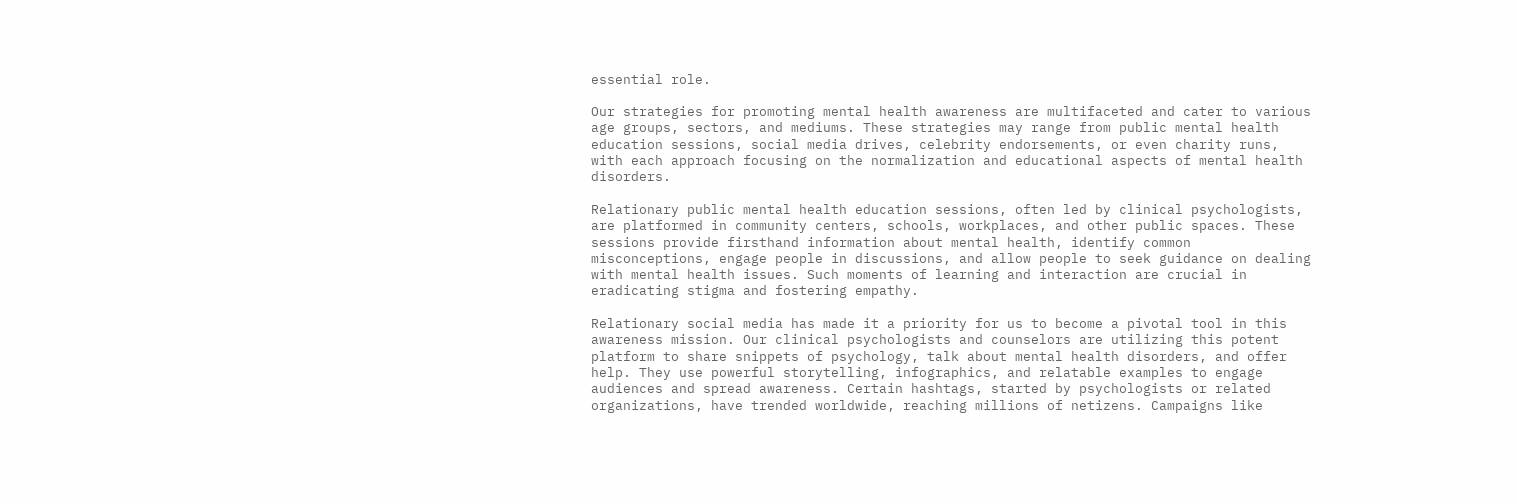essential role.

Our strategies for promoting mental health awareness are multifaceted and cater to various age groups, sectors, and mediums. These strategies may range from public mental health education sessions, social media drives, celebrity endorsements, or even charity runs, with each approach focusing on the normalization and educational aspects of mental health disorders.

Relationary public mental health education sessions, often led by clinical psychologists, are platformed in community centers, schools, workplaces, and other public spaces. These sessions provide firsthand information about mental health, identify common misconceptions, engage people in discussions, and allow people to seek guidance on dealing with mental health issues. Such moments of learning and interaction are crucial in eradicating stigma and fostering empathy.

Relationary social media has made it a priority for us to become a pivotal tool in this awareness mission. Our clinical psychologists and counselors are utilizing this potent platform to share snippets of psychology, talk about mental health disorders, and offer help. They use powerful storytelling, infographics, and relatable examples to engage audiences and spread awareness. Certain hashtags, started by psychologists or related organizations, have trended worldwide, reaching millions of netizens. Campaigns like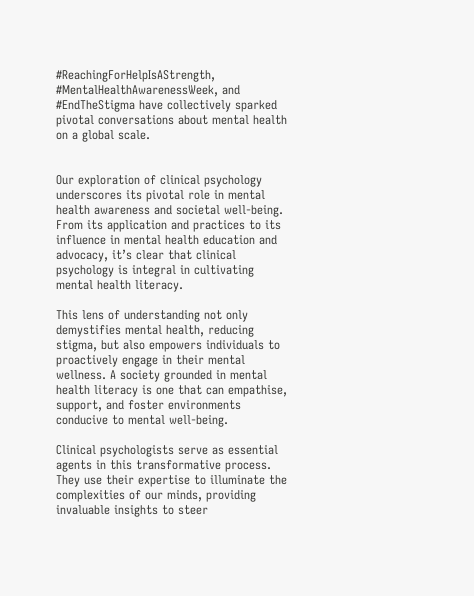#ReachingForHelpIsAStrength, #MentalHealthAwarenessWeek, and #EndTheStigma have collectively sparked pivotal conversations about mental health on a global scale.


Our exploration of clinical psychology underscores its pivotal role in mental health awareness and societal well-being. From its application and practices to its influence in mental health education and advocacy, it’s clear that clinical psychology is integral in cultivating mental health literacy.

This lens of understanding not only demystifies mental health, reducing stigma, but also empowers individuals to proactively engage in their mental wellness. A society grounded in mental health literacy is one that can empathise, support, and foster environments conducive to mental well-being.

Clinical psychologists serve as essential agents in this transformative process. They use their expertise to illuminate the complexities of our minds, providing invaluable insights to steer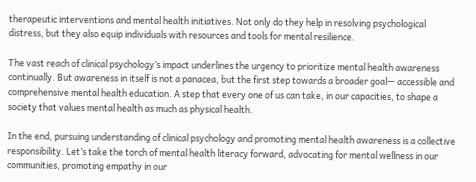therapeutic interventions and mental health initiatives. Not only do they help in resolving psychological distress, but they also equip individuals with resources and tools for mental resilience.

The vast reach of clinical psychology’s impact underlines the urgency to prioritize mental health awareness continually. But awareness in itself is not a panacea, but the first step towards a broader goal— accessible and comprehensive mental health education. A step that every one of us can take, in our capacities, to shape a society that values mental health as much as physical health.

In the end, pursuing understanding of clinical psychology and promoting mental health awareness is a collective responsibility. Let’s take the torch of mental health literacy forward, advocating for mental wellness in our communities, promoting empathy in our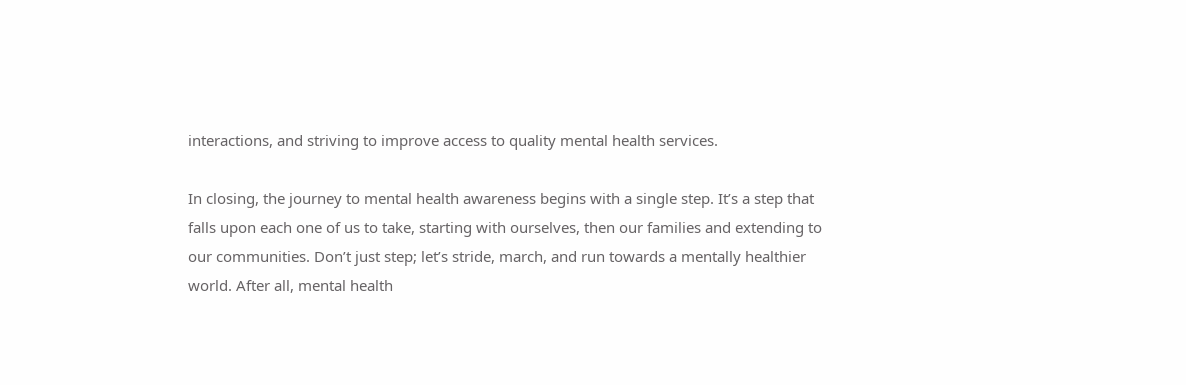interactions, and striving to improve access to quality mental health services.

In closing, the journey to mental health awareness begins with a single step. It’s a step that falls upon each one of us to take, starting with ourselves, then our families and extending to our communities. Don’t just step; let’s stride, march, and run towards a mentally healthier world. After all, mental health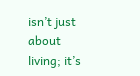isn’t just about living; it’s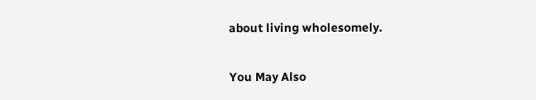about living wholesomely.

You May Also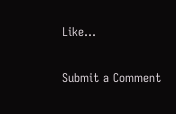Like…


Submit a Comment